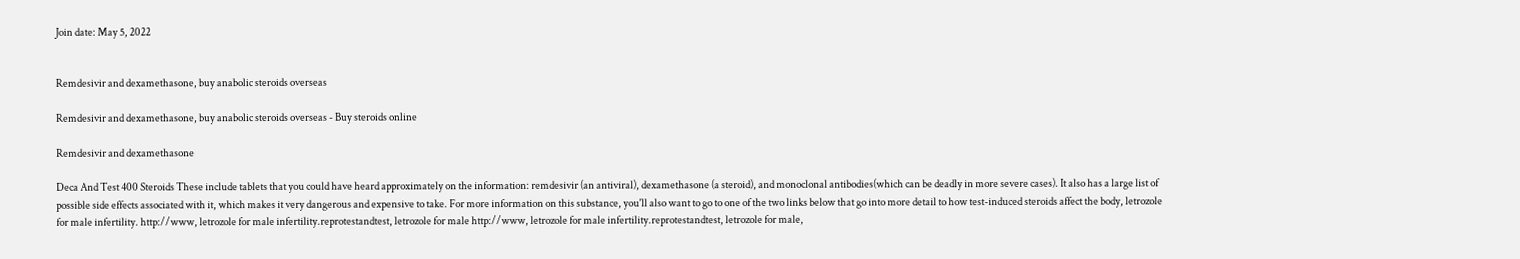Join date: May 5, 2022


Remdesivir and dexamethasone, buy anabolic steroids overseas

Remdesivir and dexamethasone, buy anabolic steroids overseas - Buy steroids online

Remdesivir and dexamethasone

Deca And Test 400 Steroids These include tablets that you could have heard approximately on the information: remdesivir (an antiviral), dexamethasone (a steroid), and monoclonal antibodies(which can be deadly in more severe cases). It also has a large list of possible side effects associated with it, which makes it very dangerous and expensive to take. For more information on this substance, you'll also want to go to one of the two links below that go into more detail to how test-induced steroids affect the body, letrozole for male infertility. http://www, letrozole for male infertility.reprotestandtest, letrozole for male http://www, letrozole for male infertility.reprotestandtest, letrozole for male,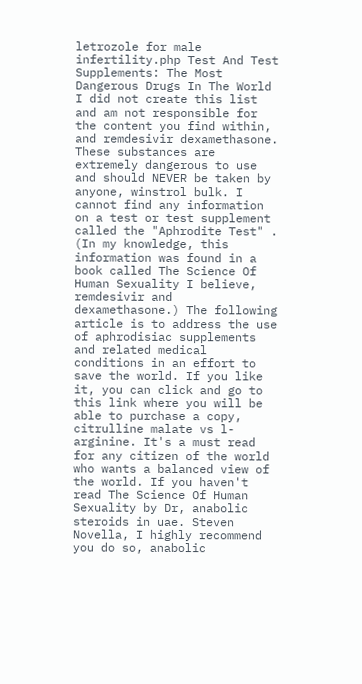letrozole for male infertility.php Test And Test Supplements: The Most Dangerous Drugs In The World I did not create this list and am not responsible for the content you find within, and remdesivir dexamethasone. These substances are extremely dangerous to use and should NEVER be taken by anyone, winstrol bulk. I cannot find any information on a test or test supplement called the "Aphrodite Test" . (In my knowledge, this information was found in a book called The Science Of Human Sexuality I believe, remdesivir and dexamethasone.) The following article is to address the use of aphrodisiac supplements and related medical conditions in an effort to save the world. If you like it, you can click and go to this link where you will be able to purchase a copy, citrulline malate vs l-arginine. It's a must read for any citizen of the world who wants a balanced view of the world. If you haven't read The Science Of Human Sexuality by Dr, anabolic steroids in uae. Steven Novella, I highly recommend you do so, anabolic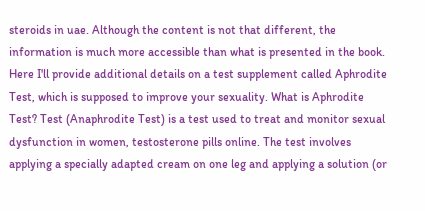steroids in uae. Although the content is not that different, the information is much more accessible than what is presented in the book. Here I'll provide additional details on a test supplement called Aphrodite Test, which is supposed to improve your sexuality. What is Aphrodite Test? Test (Anaphrodite Test) is a test used to treat and monitor sexual dysfunction in women, testosterone pills online. The test involves applying a specially adapted cream on one leg and applying a solution (or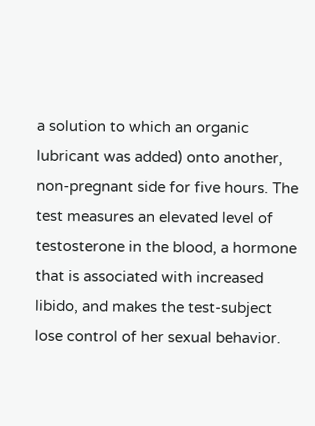a solution to which an organic lubricant was added) onto another, non-pregnant side for five hours. The test measures an elevated level of testosterone in the blood, a hormone that is associated with increased libido, and makes the test-subject lose control of her sexual behavior.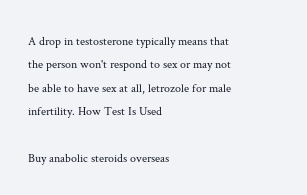A drop in testosterone typically means that the person won't respond to sex or may not be able to have sex at all, letrozole for male infertility. How Test Is Used

Buy anabolic steroids overseas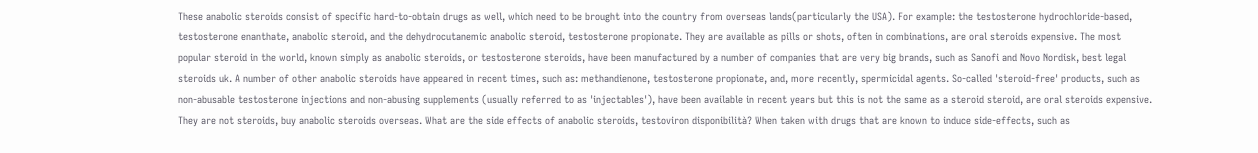These anabolic steroids consist of specific hard-to-obtain drugs as well, which need to be brought into the country from overseas lands(particularly the USA). For example: the testosterone hydrochloride-based, testosterone enanthate, anabolic steroid, and the dehydrocutanemic anabolic steroid, testosterone propionate. They are available as pills or shots, often in combinations, are oral steroids expensive. The most popular steroid in the world, known simply as anabolic steroids, or testosterone steroids, have been manufactured by a number of companies that are very big brands, such as Sanofi and Novo Nordisk, best legal steroids uk. A number of other anabolic steroids have appeared in recent times, such as: methandienone, testosterone propionate, and, more recently, spermicidal agents. So-called 'steroid-free' products, such as non-abusable testosterone injections and non-abusing supplements (usually referred to as 'injectables'), have been available in recent years but this is not the same as a steroid steroid, are oral steroids expensive. They are not steroids, buy anabolic steroids overseas. What are the side effects of anabolic steroids, testoviron disponibilità? When taken with drugs that are known to induce side-effects, such as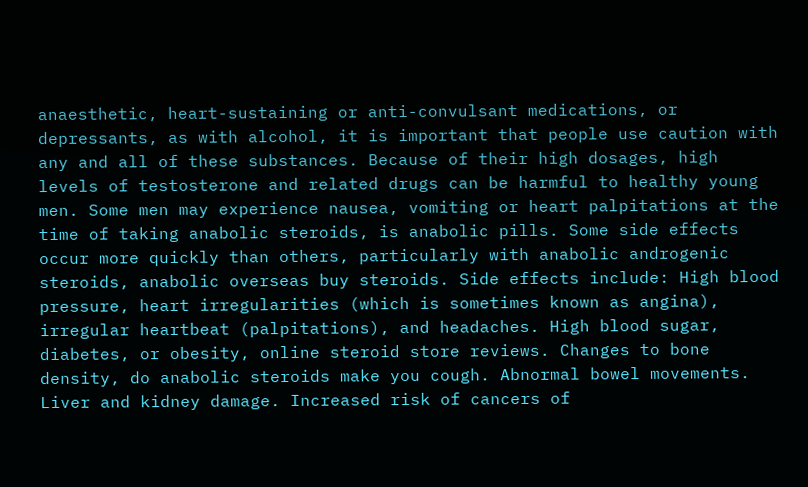anaesthetic, heart-sustaining or anti-convulsant medications, or depressants, as with alcohol, it is important that people use caution with any and all of these substances. Because of their high dosages, high levels of testosterone and related drugs can be harmful to healthy young men. Some men may experience nausea, vomiting or heart palpitations at the time of taking anabolic steroids, is anabolic pills. Some side effects occur more quickly than others, particularly with anabolic androgenic steroids, anabolic overseas buy steroids. Side effects include: High blood pressure, heart irregularities (which is sometimes known as angina), irregular heartbeat (palpitations), and headaches. High blood sugar, diabetes, or obesity, online steroid store reviews. Changes to bone density, do anabolic steroids make you cough. Abnormal bowel movements. Liver and kidney damage. Increased risk of cancers of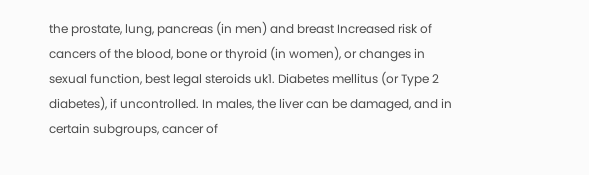the prostate, lung, pancreas (in men) and breast Increased risk of cancers of the blood, bone or thyroid (in women), or changes in sexual function, best legal steroids uk1. Diabetes mellitus (or Type 2 diabetes), if uncontrolled. In males, the liver can be damaged, and in certain subgroups, cancer of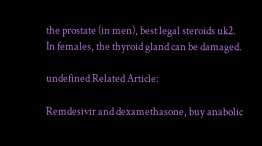the prostate (in men), best legal steroids uk2. In females, the thyroid gland can be damaged.

undefined Related Article:

Remdesivir and dexamethasone, buy anabolic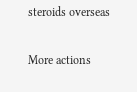steroids overseas

More actions